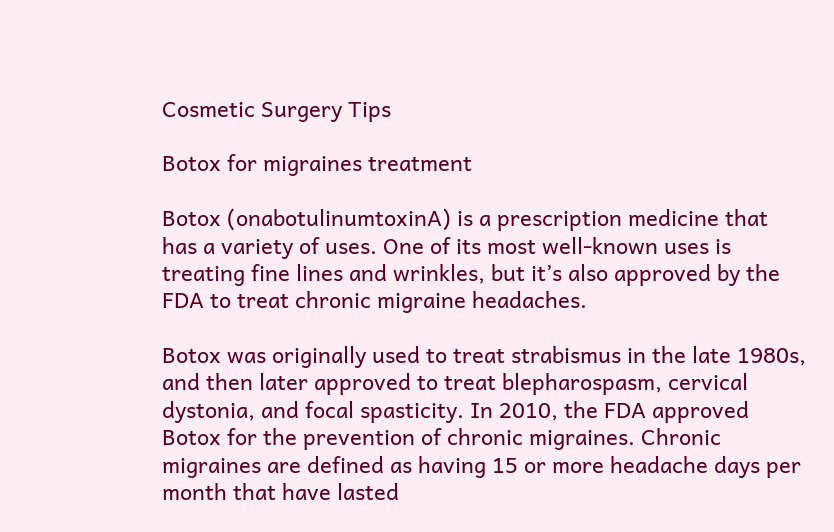Cosmetic Surgery Tips

Botox for migraines treatment

Botox (onabotulinumtoxinA) is a prescription medicine that has a variety of uses. One of its most well-known uses is treating fine lines and wrinkles, but it’s also approved by the FDA to treat chronic migraine headaches.

Botox was originally used to treat strabismus in the late 1980s, and then later approved to treat blepharospasm, cervical dystonia, and focal spasticity. In 2010, the FDA approved Botox for the prevention of chronic migraines. Chronic migraines are defined as having 15 or more headache days per month that have lasted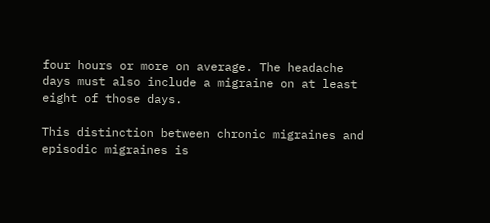four hours or more on average. The headache days must also include a migraine on at least eight of those days.

This distinction between chronic migraines and episodic migraines is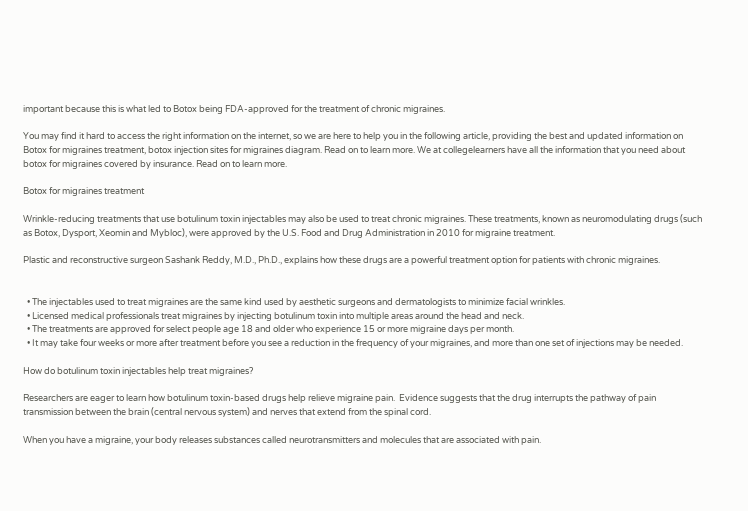important because this is what led to Botox being FDA-approved for the treatment of chronic migraines.

You may find it hard to access the right information on the internet, so we are here to help you in the following article, providing the best and updated information on Botox for migraines treatment, botox injection sites for migraines diagram. Read on to learn more. We at collegelearners have all the information that you need about botox for migraines covered by insurance. Read on to learn more.

Botox for migraines treatment

Wrinkle-reducing treatments that use botulinum toxin injectables may also be used to treat chronic migraines. These treatments, known as neuromodulating drugs (such as Botox, Dysport, Xeomin and Mybloc), were approved by the U.S. Food and Drug Administration in 2010 for migraine treatment.

Plastic and reconstructive surgeon Sashank Reddy, M.D., Ph.D., explains how these drugs are a powerful treatment option for patients with chronic migraines.


  • The injectables used to treat migraines are the same kind used by aesthetic surgeons and dermatologists to minimize facial wrinkles.
  • Licensed medical professionals treat migraines by injecting botulinum toxin into multiple areas around the head and neck.
  • The treatments are approved for select people age 18 and older who experience 15 or more migraine days per month.
  • It may take four weeks or more after treatment before you see a reduction in the frequency of your migraines, and more than one set of injections may be needed.

How do botulinum toxin injectables help treat migraines?

Researchers are eager to learn how botulinum toxin-based drugs help relieve migraine pain.  Evidence suggests that the drug interrupts the pathway of pain transmission between the brain (central nervous system) and nerves that extend from the spinal cord.

When you have a migraine, your body releases substances called neurotransmitters and molecules that are associated with pain.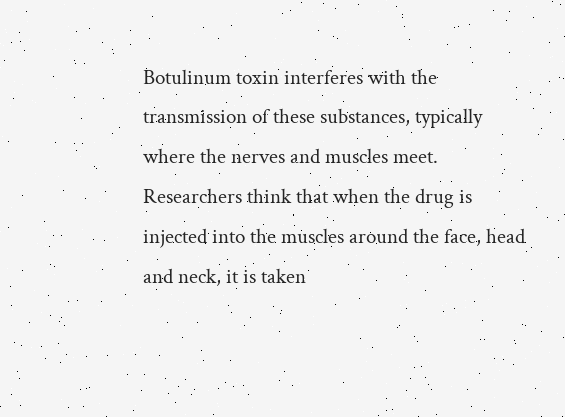Botulinum toxin interferes with the transmission of these substances, typically where the nerves and muscles meet. Researchers think that when the drug is injected into the muscles around the face, head and neck, it is taken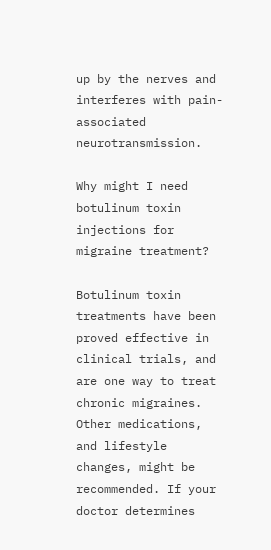up by the nerves and interferes with pain-associated neurotransmission.

Why might I need botulinum toxin injections for migraine treatment?

Botulinum toxin treatments have been proved effective in clinical trials, and are one way to treat chronic migraines. Other medications, and lifestyle changes, might be recommended. If your doctor determines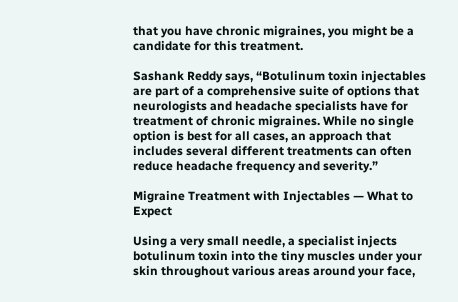that you have chronic migraines, you might be a candidate for this treatment.

Sashank Reddy says, “Botulinum toxin injectables are part of a comprehensive suite of options that neurologists and headache specialists have for treatment of chronic migraines. While no single option is best for all cases, an approach that includes several different treatments can often reduce headache frequency and severity.”

Migraine Treatment with Injectables — What to Expect

Using a very small needle, a specialist injects botulinum toxin into the tiny muscles under your skin throughout various areas around your face,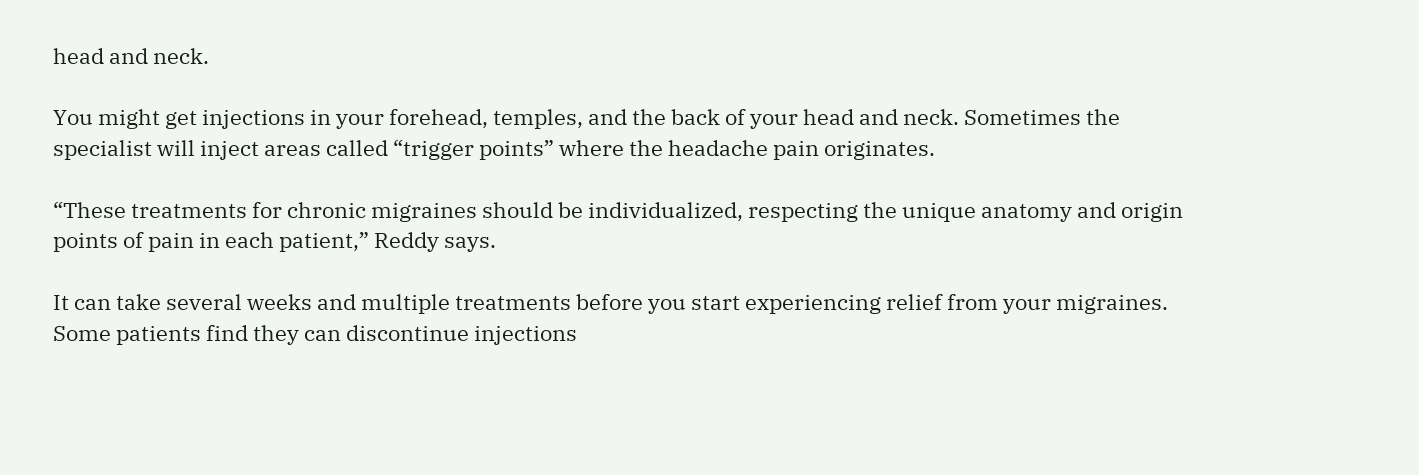head and neck.

You might get injections in your forehead, temples, and the back of your head and neck. Sometimes the specialist will inject areas called “trigger points” where the headache pain originates.

“These treatments for chronic migraines should be individualized, respecting the unique anatomy and origin points of pain in each patient,” Reddy says.

It can take several weeks and multiple treatments before you start experiencing relief from your migraines. Some patients find they can discontinue injections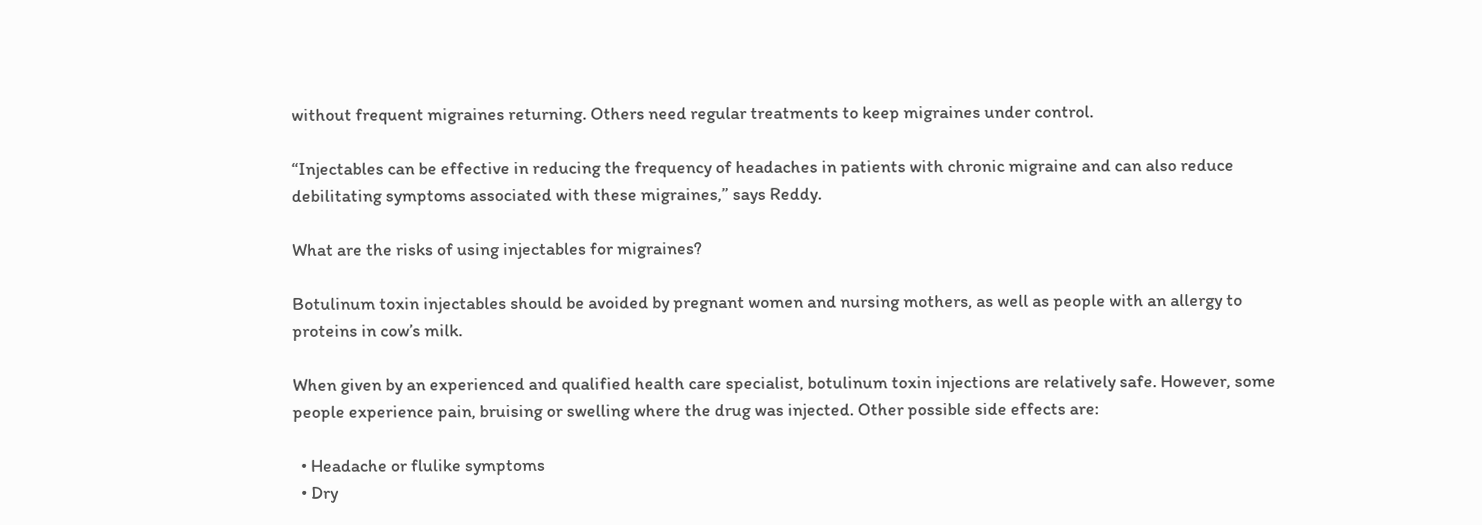without frequent migraines returning. Others need regular treatments to keep migraines under control.

“Injectables can be effective in reducing the frequency of headaches in patients with chronic migraine and can also reduce debilitating symptoms associated with these migraines,” says Reddy.

What are the risks of using injectables for migraines?

Botulinum toxin injectables should be avoided by pregnant women and nursing mothers, as well as people with an allergy to proteins in cow’s milk.

When given by an experienced and qualified health care specialist, botulinum toxin injections are relatively safe. However, some people experience pain, bruising or swelling where the drug was injected. Other possible side effects are:

  • Headache or flulike symptoms
  • Dry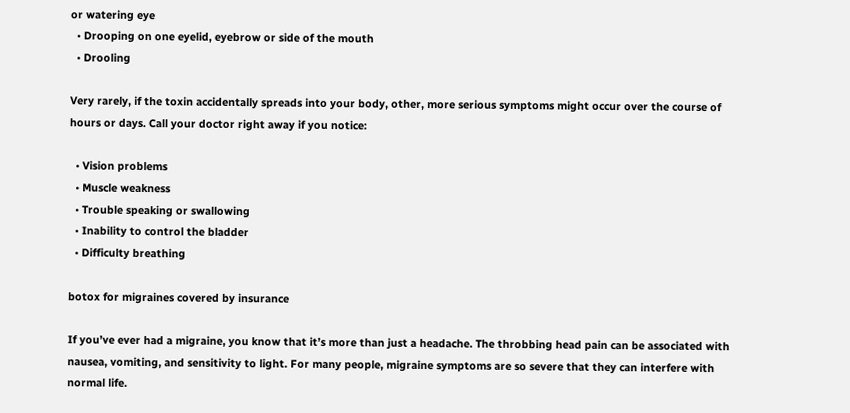or watering eye
  • Drooping on one eyelid, eyebrow or side of the mouth
  • Drooling

Very rarely, if the toxin accidentally spreads into your body, other, more serious symptoms might occur over the course of hours or days. Call your doctor right away if you notice:

  • Vision problems
  • Muscle weakness
  • Trouble speaking or swallowing
  • Inability to control the bladder
  • Difficulty breathing

botox for migraines covered by insurance

If you’ve ever had a migraine, you know that it’s more than just a headache. The throbbing head pain can be associated with nausea, vomiting, and sensitivity to light. For many people, migraine symptoms are so severe that they can interfere with normal life.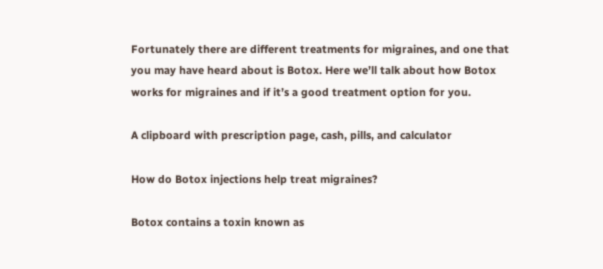Fortunately there are different treatments for migraines, and one that you may have heard about is Botox. Here we’ll talk about how Botox works for migraines and if it’s a good treatment option for you.

A clipboard with prescription page, cash, pills, and calculator

How do Botox injections help treat migraines?

Botox contains a toxin known as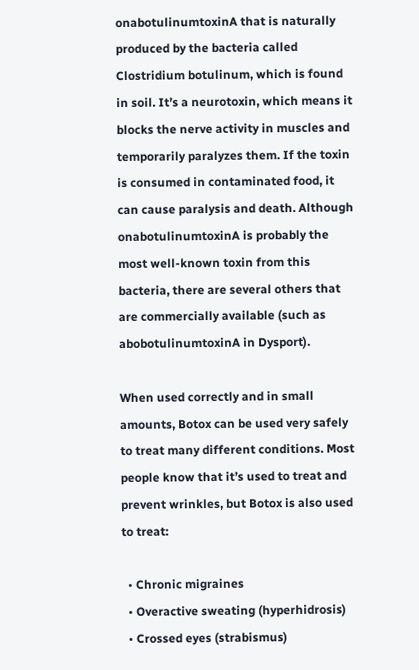onabotulinumtoxinA that is naturally produced by the bacteria called Clostridium botulinum, which is found in soil. It’s a neurotoxin, which means it blocks the nerve activity in muscles and temporarily paralyzes them. If the toxin is consumed in contaminated food, it can cause paralysis and death. Although onabotulinumtoxinA is probably the most well-known toxin from this bacteria, there are several others that are commercially available (such as abobotulinumtoxinA in Dysport).

When used correctly and in small amounts, Botox can be used very safely to treat many different conditions. Most people know that it’s used to treat and prevent wrinkles, but Botox is also used to treat:

  • Chronic migraines
  • Overactive sweating (hyperhidrosis)
  • Crossed eyes (strabismus)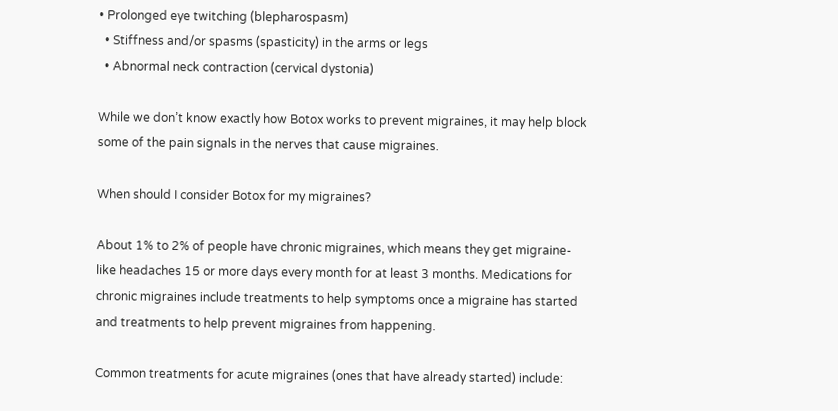• Prolonged eye twitching (blepharospasm)
  • Stiffness and/or spasms (spasticity) in the arms or legs
  • Abnormal neck contraction (cervical dystonia)

While we don’t know exactly how Botox works to prevent migraines, it may help block some of the pain signals in the nerves that cause migraines.

When should I consider Botox for my migraines?

About 1% to 2% of people have chronic migraines, which means they get migraine-like headaches 15 or more days every month for at least 3 months. Medications for chronic migraines include treatments to help symptoms once a migraine has started and treatments to help prevent migraines from happening.

Common treatments for acute migraines (ones that have already started) include: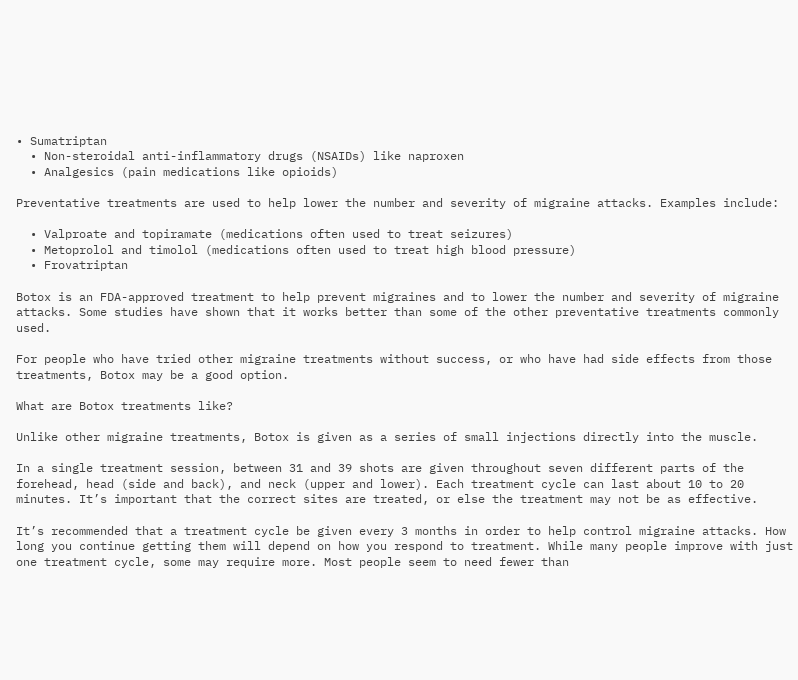• Sumatriptan
  • Non-steroidal anti-inflammatory drugs (NSAIDs) like naproxen
  • Analgesics (pain medications like opioids)

Preventative treatments are used to help lower the number and severity of migraine attacks. Examples include:

  • Valproate and topiramate (medications often used to treat seizures)
  • Metoprolol and timolol (medications often used to treat high blood pressure)
  • Frovatriptan

Botox is an FDA-approved treatment to help prevent migraines and to lower the number and severity of migraine attacks. Some studies have shown that it works better than some of the other preventative treatments commonly used.

For people who have tried other migraine treatments without success, or who have had side effects from those treatments, Botox may be a good option.

What are Botox treatments like?

Unlike other migraine treatments, Botox is given as a series of small injections directly into the muscle.

In a single treatment session, between 31 and 39 shots are given throughout seven different parts of the forehead, head (side and back), and neck (upper and lower). Each treatment cycle can last about 10 to 20 minutes. It’s important that the correct sites are treated, or else the treatment may not be as effective.

It’s recommended that a treatment cycle be given every 3 months in order to help control migraine attacks. How long you continue getting them will depend on how you respond to treatment. While many people improve with just one treatment cycle, some may require more. Most people seem to need fewer than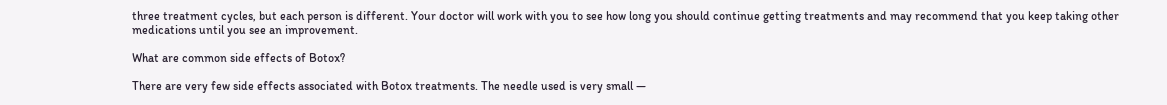three treatment cycles, but each person is different. Your doctor will work with you to see how long you should continue getting treatments and may recommend that you keep taking other medications until you see an improvement.

What are common side effects of Botox?

There are very few side effects associated with Botox treatments. The needle used is very small —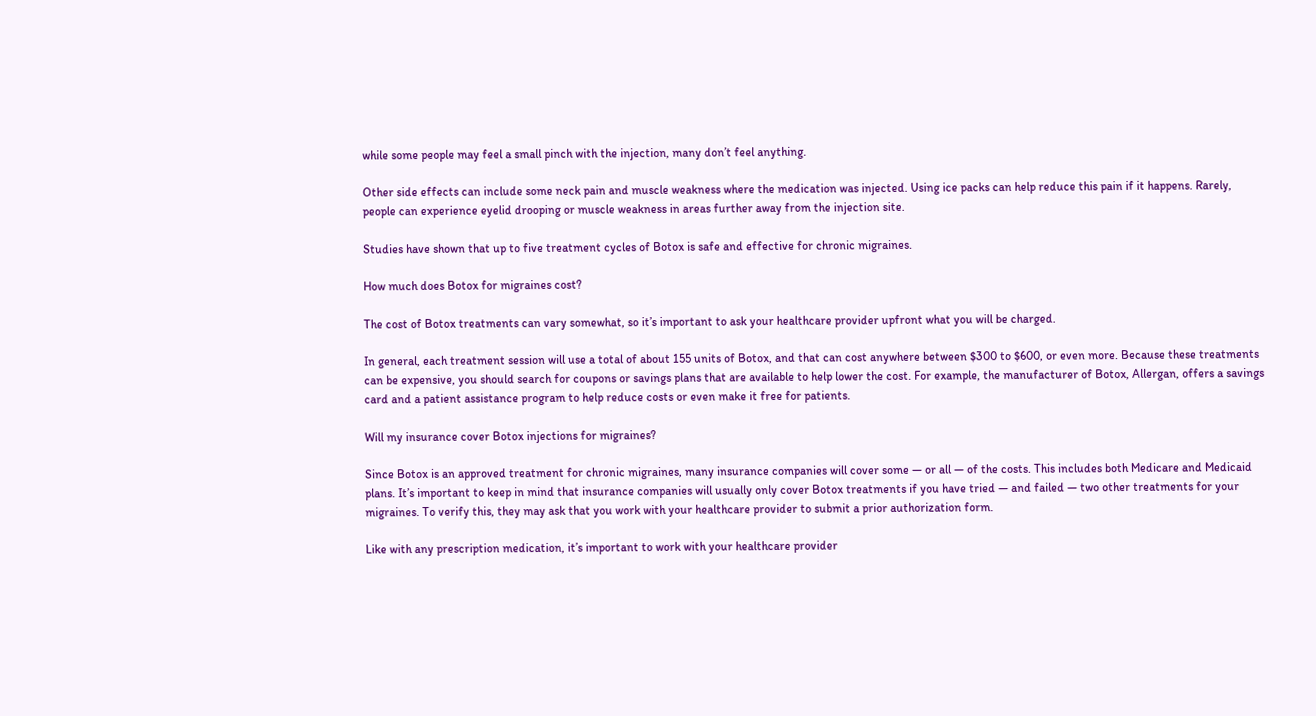while some people may feel a small pinch with the injection, many don’t feel anything.

Other side effects can include some neck pain and muscle weakness where the medication was injected. Using ice packs can help reduce this pain if it happens. Rarely, people can experience eyelid drooping or muscle weakness in areas further away from the injection site.

Studies have shown that up to five treatment cycles of Botox is safe and effective for chronic migraines.

How much does Botox for migraines cost?

The cost of Botox treatments can vary somewhat, so it’s important to ask your healthcare provider upfront what you will be charged.

In general, each treatment session will use a total of about 155 units of Botox, and that can cost anywhere between $300 to $600, or even more. Because these treatments can be expensive, you should search for coupons or savings plans that are available to help lower the cost. For example, the manufacturer of Botox, Allergan, offers a savings card and a patient assistance program to help reduce costs or even make it free for patients.

Will my insurance cover Botox injections for migraines?

Since Botox is an approved treatment for chronic migraines, many insurance companies will cover some — or all — of the costs. This includes both Medicare and Medicaid plans. It’s important to keep in mind that insurance companies will usually only cover Botox treatments if you have tried — and failed — two other treatments for your migraines. To verify this, they may ask that you work with your healthcare provider to submit a prior authorization form.

Like with any prescription medication, it’s important to work with your healthcare provider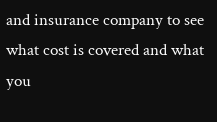and insurance company to see what cost is covered and what you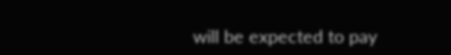will be expected to pay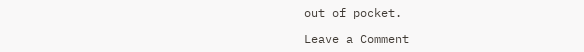out of pocket.

Leave a Comment